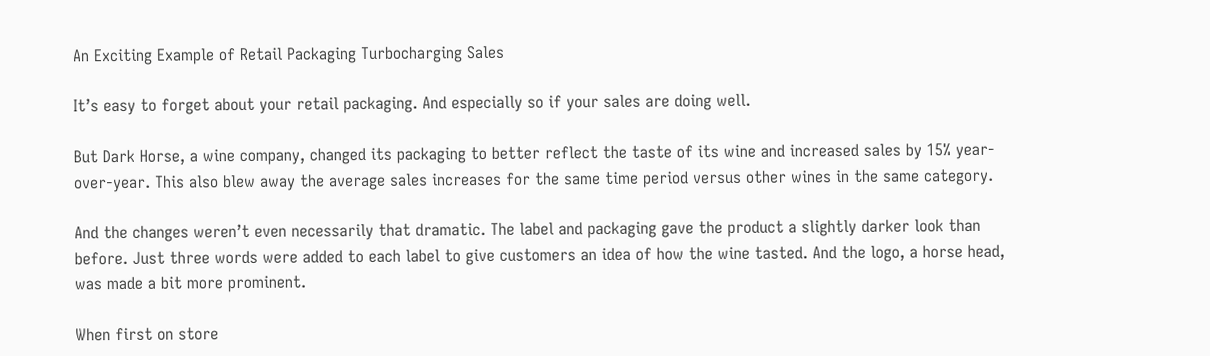An Exciting Example of Retail Packaging Turbocharging Sales

It’s easy to forget about your retail packaging. And especially so if your sales are doing well.

But Dark Horse, a wine company, changed its packaging to better reflect the taste of its wine and increased sales by 15% year-over-year. This also blew away the average sales increases for the same time period versus other wines in the same category.

And the changes weren’t even necessarily that dramatic. The label and packaging gave the product a slightly darker look than before. Just three words were added to each label to give customers an idea of how the wine tasted. And the logo, a horse head, was made a bit more prominent.

When first on store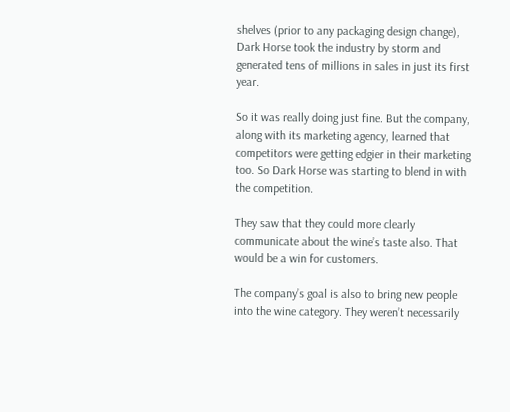shelves (prior to any packaging design change), Dark Horse took the industry by storm and generated tens of millions in sales in just its first year.

So it was really doing just fine. But the company, along with its marketing agency, learned that competitors were getting edgier in their marketing too. So Dark Horse was starting to blend in with the competition.

They saw that they could more clearly communicate about the wine’s taste also. That would be a win for customers.

The company’s goal is also to bring new people into the wine category. They weren’t necessarily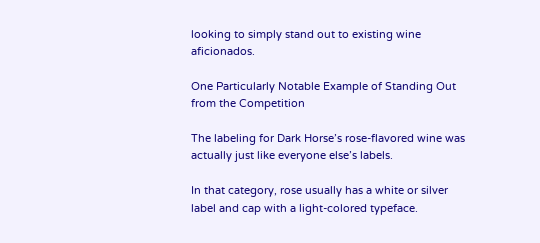looking to simply stand out to existing wine aficionados.

One Particularly Notable Example of Standing Out from the Competition

The labeling for Dark Horse’s rose-flavored wine was actually just like everyone else’s labels.

In that category, rose usually has a white or silver label and cap with a light-colored typeface.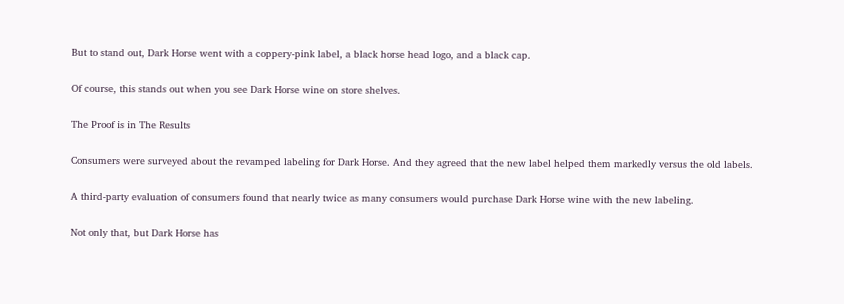But to stand out, Dark Horse went with a coppery-pink label, a black horse head logo, and a black cap.

Of course, this stands out when you see Dark Horse wine on store shelves.

The Proof is in The Results

Consumers were surveyed about the revamped labeling for Dark Horse. And they agreed that the new label helped them markedly versus the old labels.

A third-party evaluation of consumers found that nearly twice as many consumers would purchase Dark Horse wine with the new labeling.

Not only that, but Dark Horse has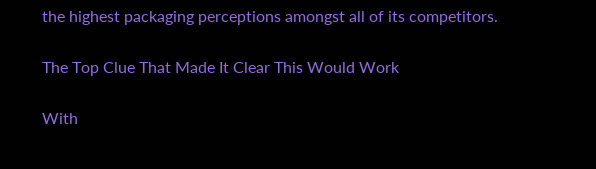the highest packaging perceptions amongst all of its competitors.

The Top Clue That Made It Clear This Would Work

With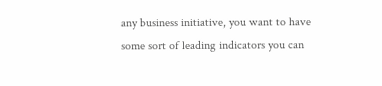any business initiative, you want to have some sort of leading indicators you can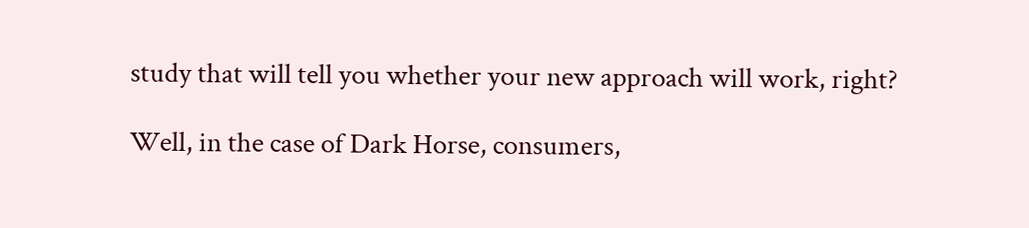study that will tell you whether your new approach will work, right?

Well, in the case of Dark Horse, consumers,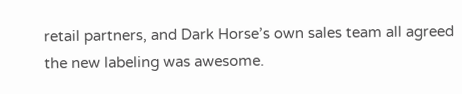retail partners, and Dark Horse’s own sales team all agreed the new labeling was awesome.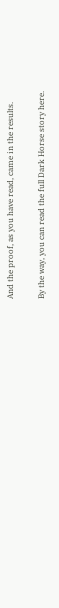And the proof, as you have read, came in the results.

By the way, you can read the full Dark Horse story here.